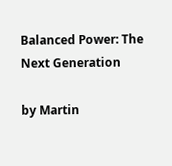Balanced Power: The Next Generation

by Martin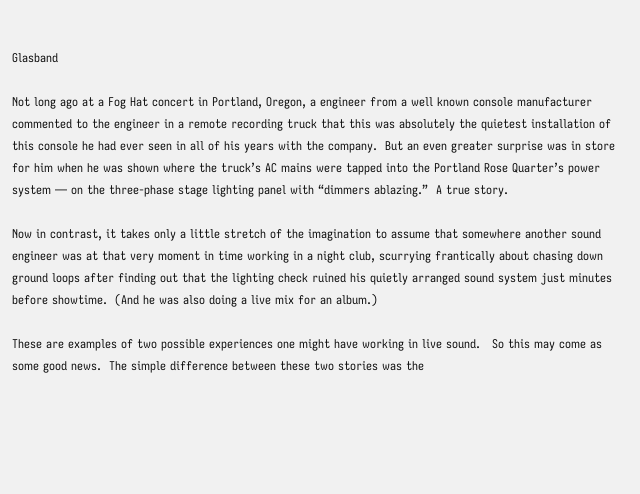Glasband

Not long ago at a Fog Hat concert in Portland, Oregon, a engineer from a well known console manufacturer commented to the engineer in a remote recording truck that this was absolutely the quietest installation of this console he had ever seen in all of his years with the company.  But an even greater surprise was in store for him when he was shown where the truck’s AC mains were tapped into the Portland Rose Quarter’s power system — on the three-phase stage lighting panel with “dimmers ablazing.”  A true story.

Now in contrast, it takes only a little stretch of the imagination to assume that somewhere another sound engineer was at that very moment in time working in a night club, scurrying frantically about chasing down ground loops after finding out that the lighting check ruined his quietly arranged sound system just minutes before showtime.  (And he was also doing a live mix for an album.)

These are examples of two possible experiences one might have working in live sound.   So this may come as some good news.  The simple difference between these two stories was the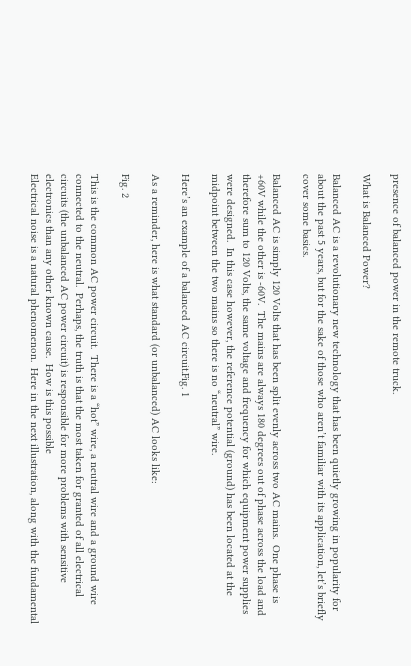presence of balanced power in the remote truck.

What is Balanced Power?

Balanced AC is a revolutionary new technology that has been quietly growing in popularity for about the past 5 years, but for the sake of those who aren’t familiar with its application, let’s briefly cover some basics.

Balanced AC is simply 120 Volts that has been split evenly across two AC mains.  One phase is +60V while the other is -60V.  The mains are always 180 degrees out of phase across the load and therefore sum to 120 Volts, the same voltage and frequency for which equipment power supplies were designed.  In this case however, the reference potential (ground) has been located at the midpoint between the two mains so there is no “neutral” wire.

Here’s an example of a balanced AC circuit.Fig. 1

As a reminder, here is what standard (or unbalanced) AC looks like:

Fig. 2

This is the common AC power circuit.  There is a “hot” wire, a neutral wire and a ground wire connected to the neutral.  Perhaps, the truth is that the most taken for granted of all electrical circuits (the unbalanced AC power circuit) is responsible for more problems with sensitive electronics than any other known cause.  How is this possible
Electrical noise is a natural phenomenon.  Here in the next illustration, along with the fundamental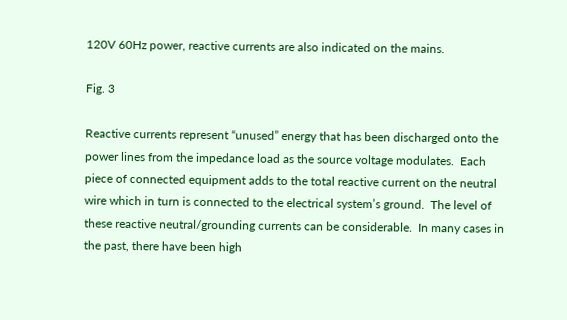120V 60Hz power, reactive currents are also indicated on the mains.

Fig. 3

Reactive currents represent “unused” energy that has been discharged onto the power lines from the impedance load as the source voltage modulates.  Each piece of connected equipment adds to the total reactive current on the neutral wire which in turn is connected to the electrical system’s ground.  The level of these reactive neutral/grounding currents can be considerable.  In many cases in the past, there have been high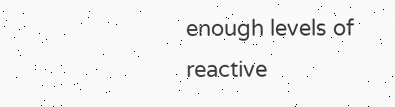enough levels of reactive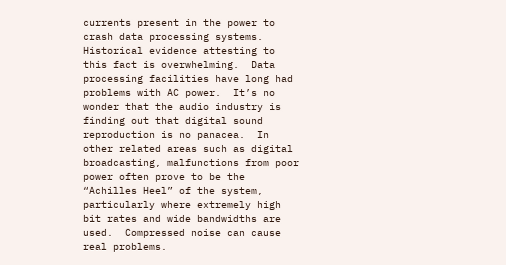currents present in the power to crash data processing systems.  Historical evidence attesting to this fact is overwhelming.  Data processing facilities have long had problems with AC power.  It’s no wonder that the audio industry is finding out that digital sound reproduction is no panacea.  In other related areas such as digital broadcasting, malfunctions from poor power often prove to be the “Achilles Heel” of the system, particularly where extremely high bit rates and wide bandwidths are used.  Compressed noise can cause real problems.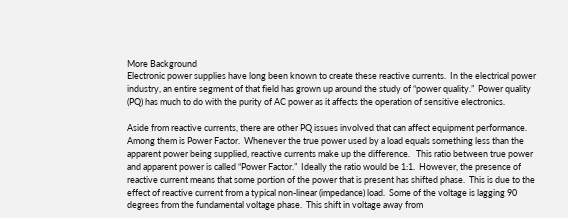More Background
Electronic power supplies have long been known to create these reactive currents.  In the electrical power industry, an entire segment of that field has grown up around the study of “power quality.”  Power quality (PQ) has much to do with the purity of AC power as it affects the operation of sensitive electronics.

Aside from reactive currents, there are other PQ issues involved that can affect equipment performance.  Among them is Power Factor.  Whenever the true power used by a load equals something less than the apparent power being supplied, reactive currents make up the difference.   This ratio between true power and apparent power is called “Power Factor.”  Ideally the ratio would be 1:1.  However, the presence of reactive current means that some portion of the power that is present has shifted phase.  This is due to the effect of reactive current from a typical non-linear (impedance) load.  Some of the voltage is lagging 90 degrees from the fundamental voltage phase.  This shift in voltage away from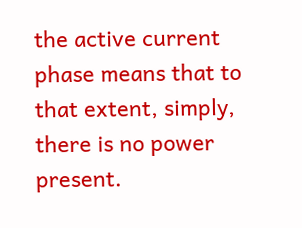the active current phase means that to that extent, simply, there is no power present.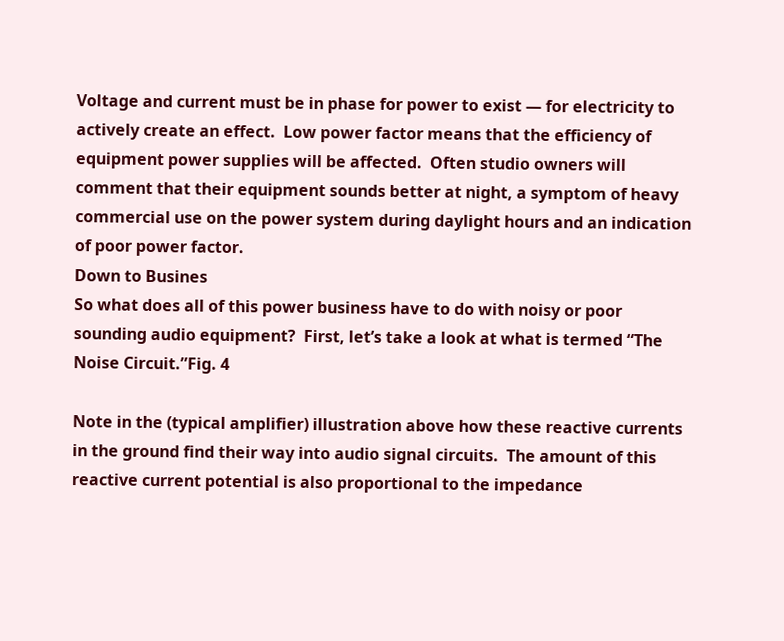Voltage and current must be in phase for power to exist — for electricity to actively create an effect.  Low power factor means that the efficiency of equipment power supplies will be affected.  Often studio owners will comment that their equipment sounds better at night, a symptom of heavy commercial use on the power system during daylight hours and an indication of poor power factor.
Down to Busines
So what does all of this power business have to do with noisy or poor sounding audio equipment?  First, let’s take a look at what is termed “The Noise Circuit.”Fig. 4

Note in the (typical amplifier) illustration above how these reactive currents in the ground find their way into audio signal circuits.  The amount of this reactive current potential is also proportional to the impedance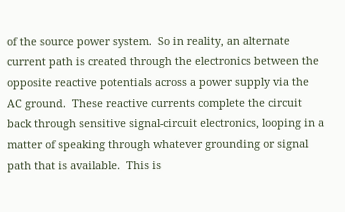of the source power system.  So in reality, an alternate current path is created through the electronics between the opposite reactive potentials across a power supply via the AC ground.  These reactive currents complete the circuit back through sensitive signal-circuit electronics, looping in a matter of speaking through whatever grounding or signal path that is available.  This is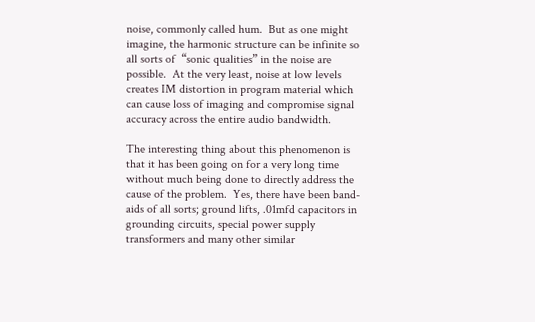noise, commonly called hum.  But as one might imagine, the harmonic structure can be infinite so all sorts of  “sonic qualities” in the noise are possible.  At the very least, noise at low levels creates IM distortion in program material which can cause loss of imaging and compromise signal accuracy across the entire audio bandwidth.

The interesting thing about this phenomenon is that it has been going on for a very long time without much being done to directly address the cause of the problem.  Yes, there have been band-aids of all sorts; ground lifts, .01mfd capacitors in grounding circuits, special power supply transformers and many other similar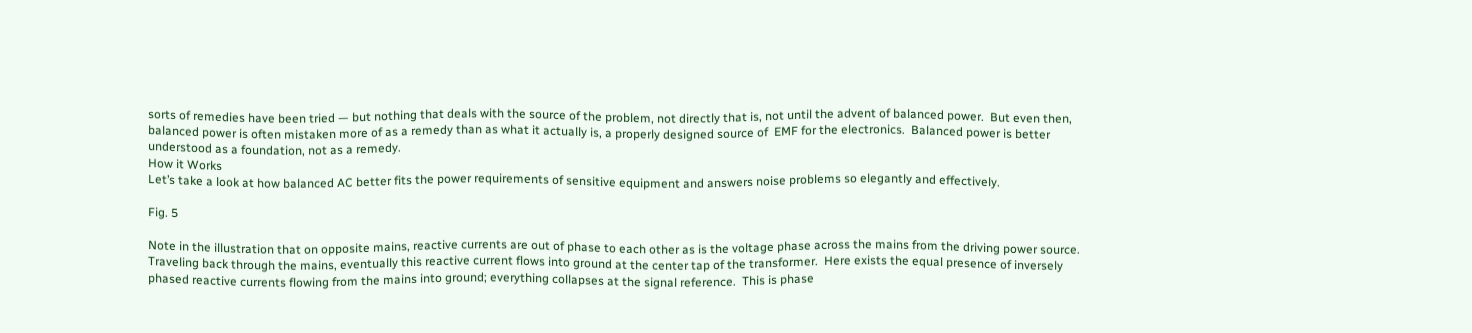sorts of remedies have been tried — but nothing that deals with the source of the problem, not directly that is, not until the advent of balanced power.  But even then, balanced power is often mistaken more of as a remedy than as what it actually is, a properly designed source of  EMF for the electronics.  Balanced power is better understood as a foundation, not as a remedy.
How it Works
Let’s take a look at how balanced AC better fits the power requirements of sensitive equipment and answers noise problems so elegantly and effectively.

Fig. 5

Note in the illustration that on opposite mains, reactive currents are out of phase to each other as is the voltage phase across the mains from the driving power source.  Traveling back through the mains, eventually this reactive current flows into ground at the center tap of the transformer.  Here exists the equal presence of inversely phased reactive currents flowing from the mains into ground; everything collapses at the signal reference.  This is phase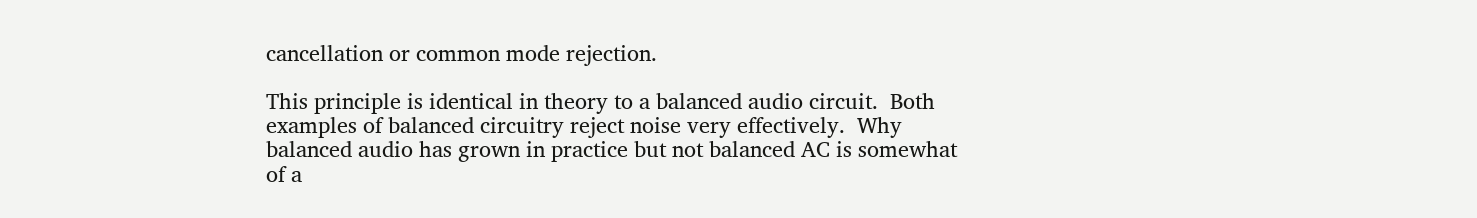cancellation or common mode rejection.

This principle is identical in theory to a balanced audio circuit.  Both examples of balanced circuitry reject noise very effectively.  Why balanced audio has grown in practice but not balanced AC is somewhat of a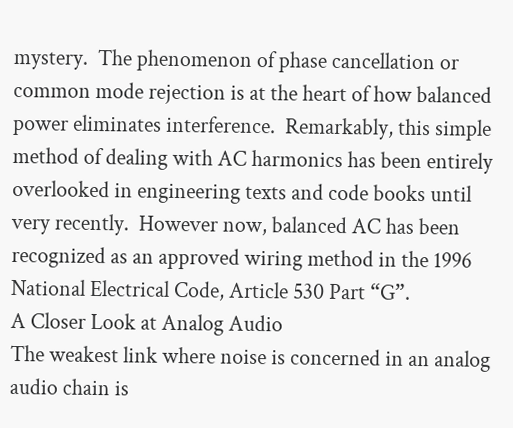mystery.  The phenomenon of phase cancellation or common mode rejection is at the heart of how balanced power eliminates interference.  Remarkably, this simple method of dealing with AC harmonics has been entirely overlooked in engineering texts and code books until very recently.  However now, balanced AC has been recognized as an approved wiring method in the 1996 National Electrical Code, Article 530 Part “G”.
A Closer Look at Analog Audio
The weakest link where noise is concerned in an analog audio chain is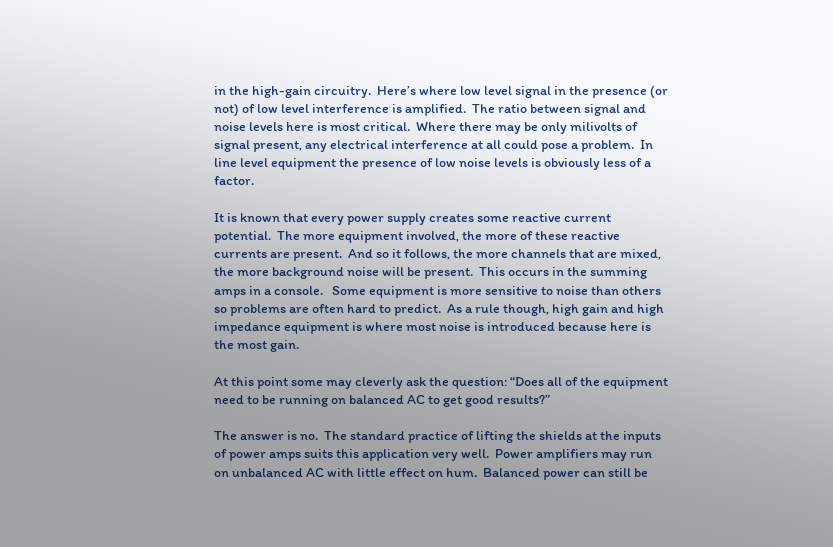in the high-gain circuitry.  Here’s where low level signal in the presence (or not) of low level interference is amplified.  The ratio between signal and noise levels here is most critical.  Where there may be only milivolts of signal present, any electrical interference at all could pose a problem.  In line level equipment the presence of low noise levels is obviously less of a factor.

It is known that every power supply creates some reactive current potential.  The more equipment involved, the more of these reactive currents are present.  And so it follows, the more channels that are mixed, the more background noise will be present.  This occurs in the summing amps in a console.   Some equipment is more sensitive to noise than others so problems are often hard to predict.  As a rule though, high gain and high impedance equipment is where most noise is introduced because here is the most gain.

At this point some may cleverly ask the question: “Does all of the equipment need to be running on balanced AC to get good results?”

The answer is no.  The standard practice of lifting the shields at the inputs of power amps suits this application very well.  Power amplifiers may run on unbalanced AC with little effect on hum.  Balanced power can still be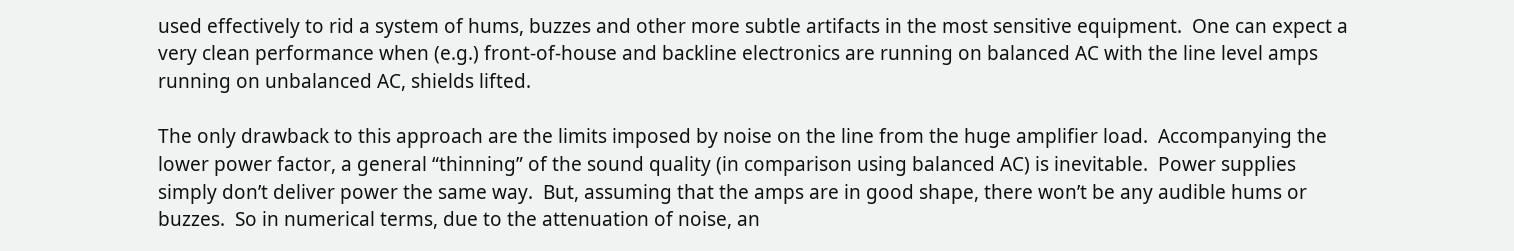used effectively to rid a system of hums, buzzes and other more subtle artifacts in the most sensitive equipment.  One can expect a very clean performance when (e.g.) front-of-house and backline electronics are running on balanced AC with the line level amps running on unbalanced AC, shields lifted.

The only drawback to this approach are the limits imposed by noise on the line from the huge amplifier load.  Accompanying the lower power factor, a general “thinning” of the sound quality (in comparison using balanced AC) is inevitable.  Power supplies simply don’t deliver power the same way.  But, assuming that the amps are in good shape, there won’t be any audible hums or buzzes.  So in numerical terms, due to the attenuation of noise, an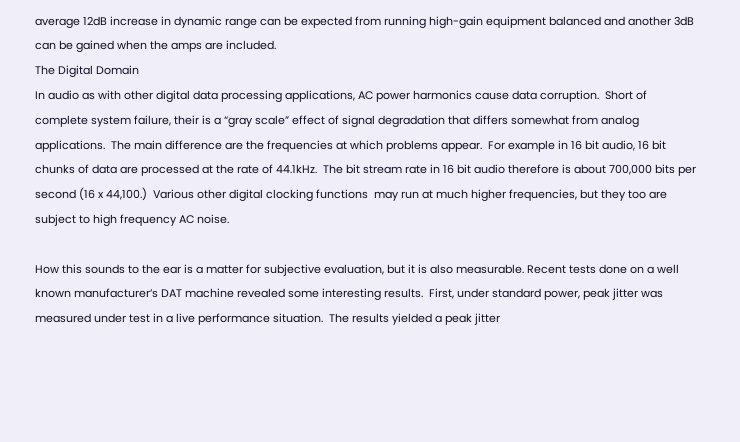average 12dB increase in dynamic range can be expected from running high-gain equipment balanced and another 3dB can be gained when the amps are included.
The Digital Domain
In audio as with other digital data processing applications, AC power harmonics cause data corruption.  Short of complete system failure, their is a “gray scale” effect of signal degradation that differs somewhat from analog applications.  The main difference are the frequencies at which problems appear.  For example in 16 bit audio, 16 bit chunks of data are processed at the rate of 44.1kHz.  The bit stream rate in 16 bit audio therefore is about 700,000 bits per second (16 x 44,100.)  Various other digital clocking functions  may run at much higher frequencies, but they too are subject to high frequency AC noise.

How this sounds to the ear is a matter for subjective evaluation, but it is also measurable. Recent tests done on a well known manufacturer’s DAT machine revealed some interesting results.  First, under standard power, peak jitter was measured under test in a live performance situation.  The results yielded a peak jitter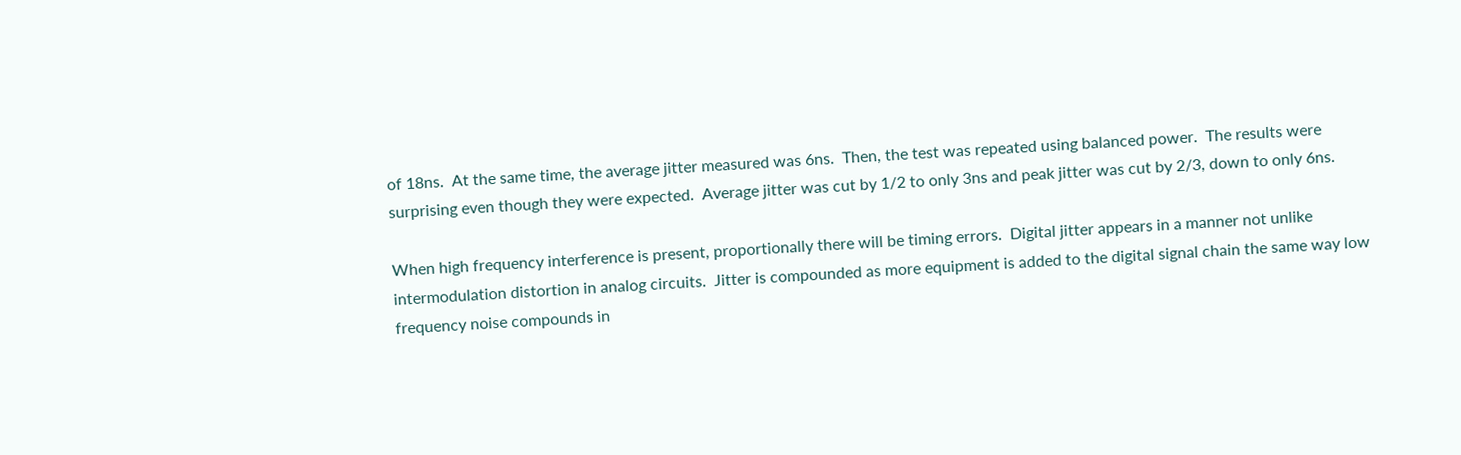of 18ns.  At the same time, the average jitter measured was 6ns.  Then, the test was repeated using balanced power.  The results were surprising even though they were expected.  Average jitter was cut by 1/2 to only 3ns and peak jitter was cut by 2/3, down to only 6ns.

When high frequency interference is present, proportionally there will be timing errors.  Digital jitter appears in a manner not unlike intermodulation distortion in analog circuits.  Jitter is compounded as more equipment is added to the digital signal chain the same way low frequency noise compounds in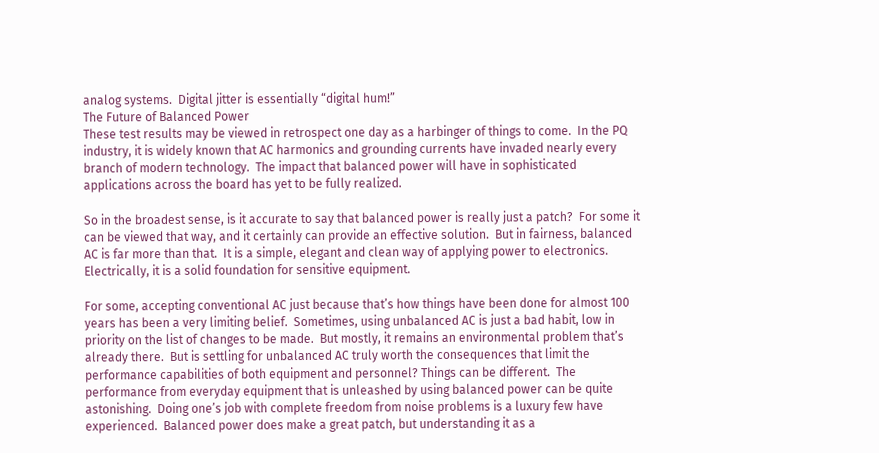analog systems.  Digital jitter is essentially “digital hum!”
The Future of Balanced Power
These test results may be viewed in retrospect one day as a harbinger of things to come.  In the PQ industry, it is widely known that AC harmonics and grounding currents have invaded nearly every branch of modern technology.  The impact that balanced power will have in sophisticated applications across the board has yet to be fully realized.

So in the broadest sense, is it accurate to say that balanced power is really just a patch?  For some it can be viewed that way, and it certainly can provide an effective solution.  But in fairness, balanced AC is far more than that.  It is a simple, elegant and clean way of applying power to electronics.  Electrically, it is a solid foundation for sensitive equipment.

For some, accepting conventional AC just because that’s how things have been done for almost 100 years has been a very limiting belief.  Sometimes, using unbalanced AC is just a bad habit, low in priority on the list of changes to be made.  But mostly, it remains an environmental problem that’s already there.  But is settling for unbalanced AC truly worth the consequences that limit the performance capabilities of both equipment and personnel? Things can be different.  The performance from everyday equipment that is unleashed by using balanced power can be quite astonishing.  Doing one’s job with complete freedom from noise problems is a luxury few have experienced.  Balanced power does make a great patch, but understanding it as a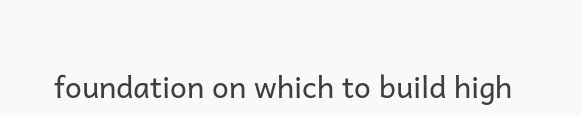foundation on which to build high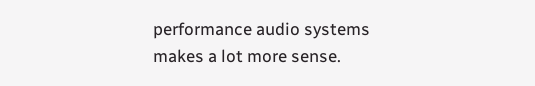performance audio systems makes a lot more sense.